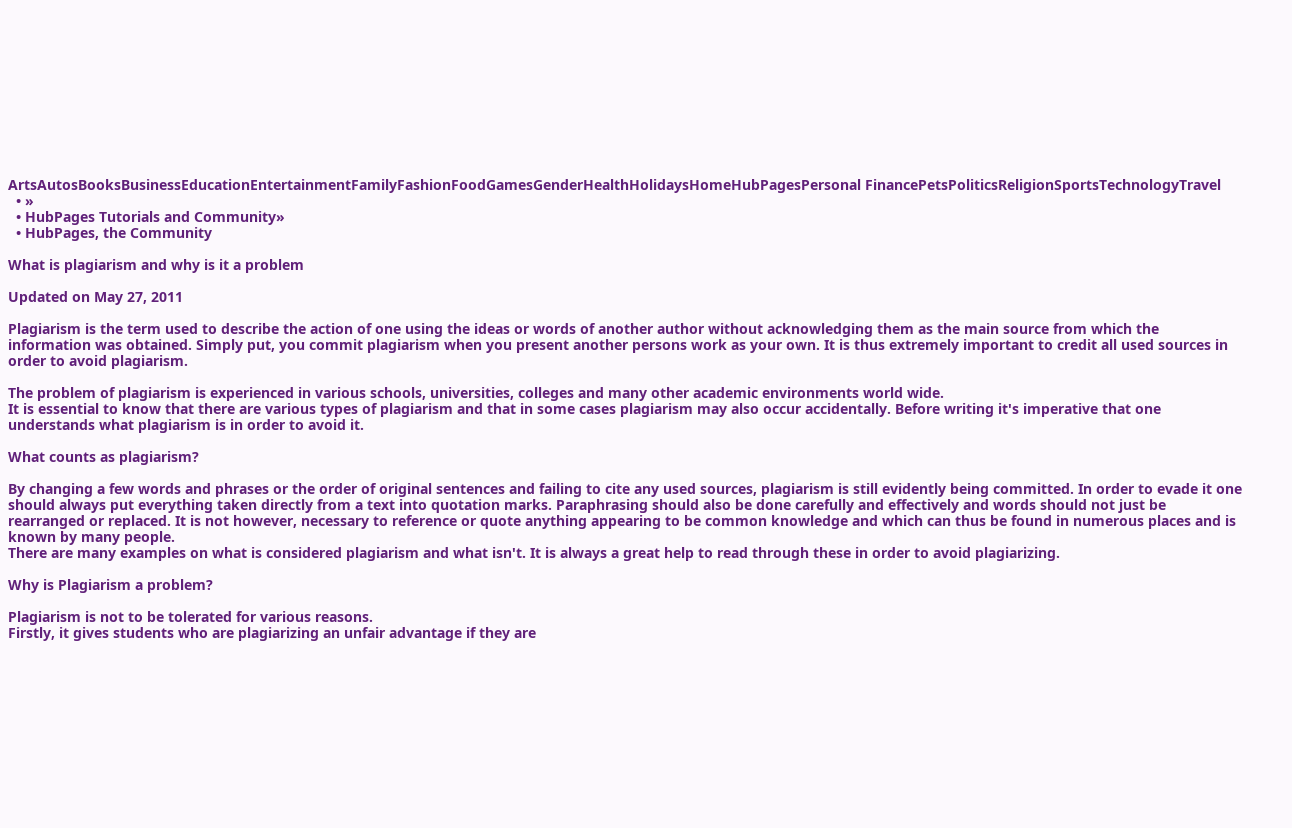ArtsAutosBooksBusinessEducationEntertainmentFamilyFashionFoodGamesGenderHealthHolidaysHomeHubPagesPersonal FinancePetsPoliticsReligionSportsTechnologyTravel
  • »
  • HubPages Tutorials and Community»
  • HubPages, the Community

What is plagiarism and why is it a problem

Updated on May 27, 2011

Plagiarism is the term used to describe the action of one using the ideas or words of another author without acknowledging them as the main source from which the information was obtained. Simply put, you commit plagiarism when you present another persons work as your own. It is thus extremely important to credit all used sources in order to avoid plagiarism.

The problem of plagiarism is experienced in various schools, universities, colleges and many other academic environments world wide.
It is essential to know that there are various types of plagiarism and that in some cases plagiarism may also occur accidentally. Before writing it's imperative that one understands what plagiarism is in order to avoid it.

What counts as plagiarism?

By changing a few words and phrases or the order of original sentences and failing to cite any used sources, plagiarism is still evidently being committed. In order to evade it one should always put everything taken directly from a text into quotation marks. Paraphrasing should also be done carefully and effectively and words should not just be rearranged or replaced. It is not however, necessary to reference or quote anything appearing to be common knowledge and which can thus be found in numerous places and is known by many people.
There are many examples on what is considered plagiarism and what isn't. It is always a great help to read through these in order to avoid plagiarizing.

Why is Plagiarism a problem?

Plagiarism is not to be tolerated for various reasons.
Firstly, it gives students who are plagiarizing an unfair advantage if they are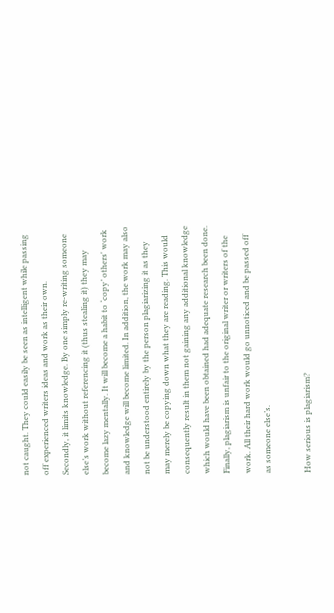not caught. They could easily be seen as intelligent while passing off experienced writers ideas and work as their own.
Secondly, it limits knowledge. By one simply re-writing someone else’s work without referencing it (thus stealing it) they may become lazy mentally. It will become a habit to ‘copy’ others' work and knowledge will become limited. In addition, the work may also not be understood entirely by the person plagiarizing it as they may merely be copying down what they are reading. This would consequently result in them not gaining any additional knowledge which would have been obtained had adequate research been done.
Finally, plagiarism is unfair to the original writer or writers of the work. All their hard work would go unnoticed and be passed off as someone else’s.

How serious is plagiarism?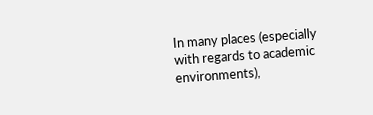In many places (especially with regards to academic environments),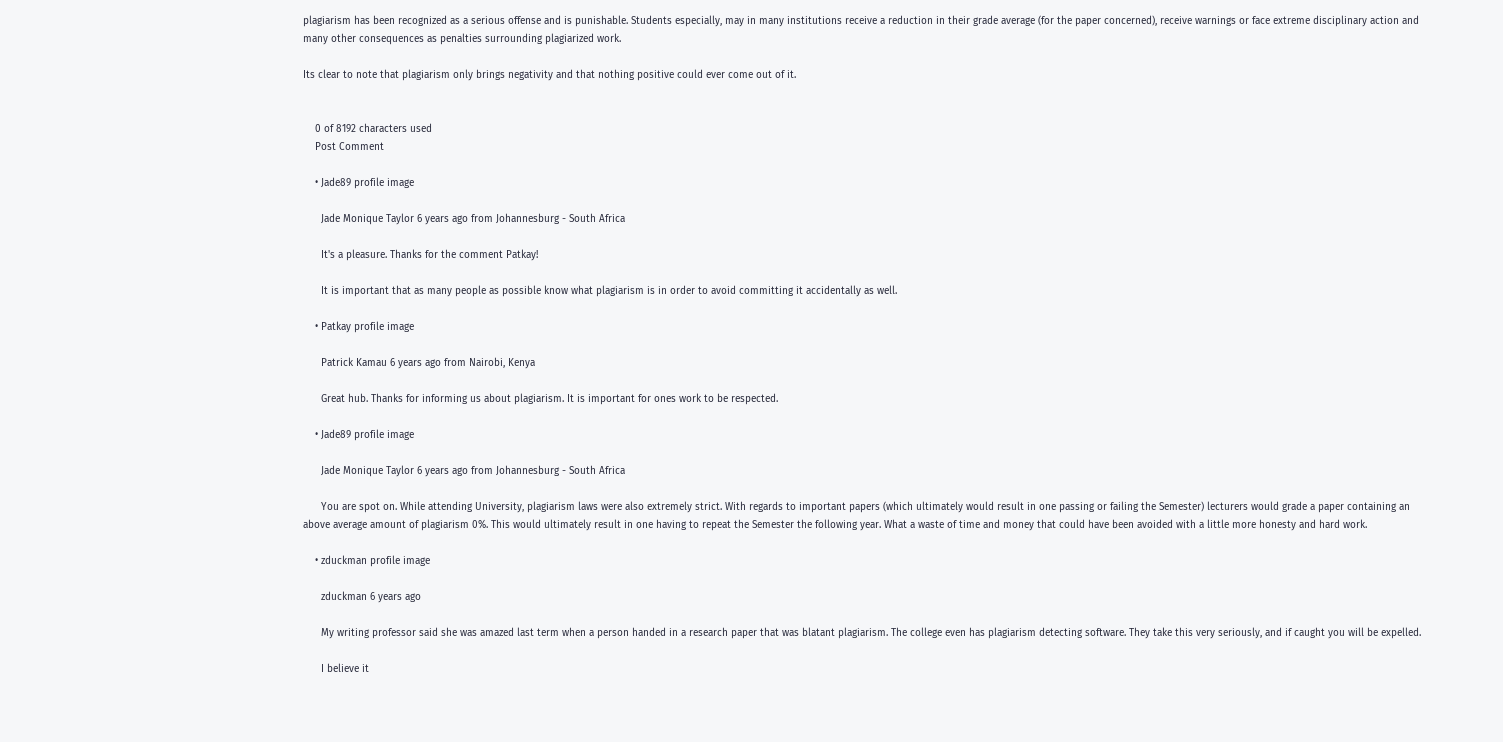plagiarism has been recognized as a serious offense and is punishable. Students especially, may in many institutions receive a reduction in their grade average (for the paper concerned), receive warnings or face extreme disciplinary action and many other consequences as penalties surrounding plagiarized work.

Its clear to note that plagiarism only brings negativity and that nothing positive could ever come out of it.


    0 of 8192 characters used
    Post Comment

    • Jade89 profile image

      Jade Monique Taylor 6 years ago from Johannesburg - South Africa

      It's a pleasure. Thanks for the comment Patkay!

      It is important that as many people as possible know what plagiarism is in order to avoid committing it accidentally as well.

    • Patkay profile image

      Patrick Kamau 6 years ago from Nairobi, Kenya

      Great hub. Thanks for informing us about plagiarism. It is important for ones work to be respected.

    • Jade89 profile image

      Jade Monique Taylor 6 years ago from Johannesburg - South Africa

      You are spot on. While attending University, plagiarism laws were also extremely strict. With regards to important papers (which ultimately would result in one passing or failing the Semester) lecturers would grade a paper containing an above average amount of plagiarism 0%. This would ultimately result in one having to repeat the Semester the following year. What a waste of time and money that could have been avoided with a little more honesty and hard work.

    • zduckman profile image

      zduckman 6 years ago

      My writing professor said she was amazed last term when a person handed in a research paper that was blatant plagiarism. The college even has plagiarism detecting software. They take this very seriously, and if caught you will be expelled.

      I believe it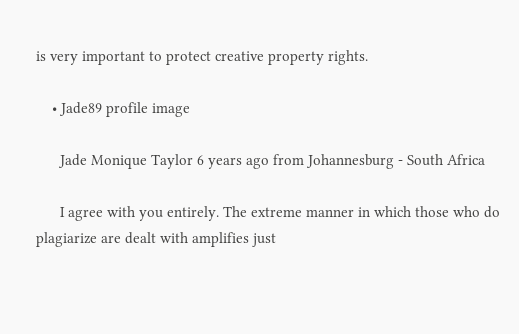is very important to protect creative property rights.

    • Jade89 profile image

      Jade Monique Taylor 6 years ago from Johannesburg - South Africa

      I agree with you entirely. The extreme manner in which those who do plagiarize are dealt with amplifies just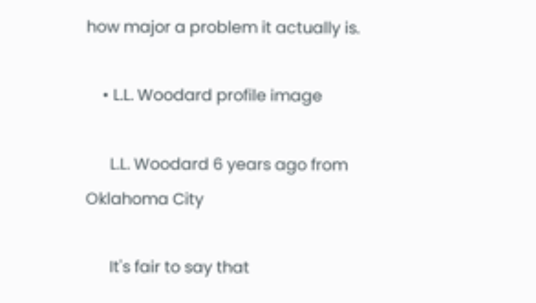how major a problem it actually is.

    • L.L. Woodard profile image

      L.L. Woodard 6 years ago from Oklahoma City

      It's fair to say that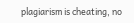plagiarism is cheating, no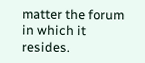matter the forum in which it resides.